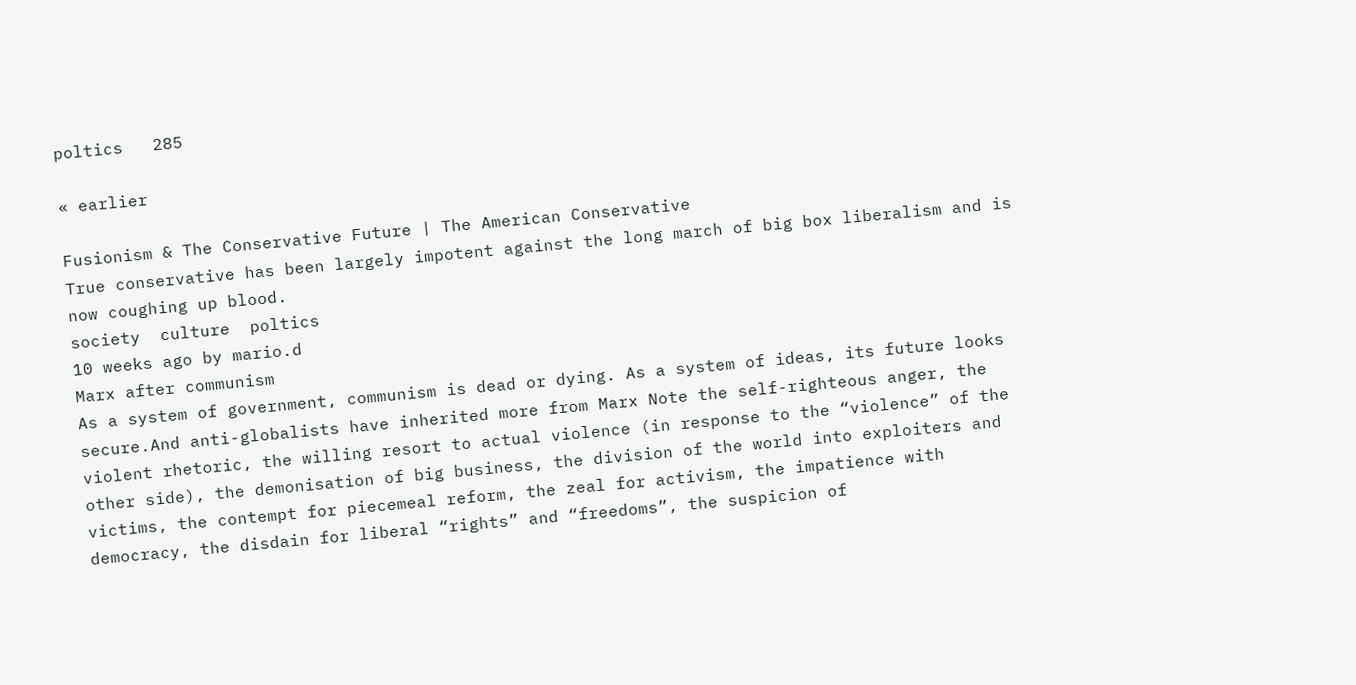poltics   285

« earlier

Fusionism & The Conservative Future | The American Conservative
True conservative has been largely impotent against the long march of big box liberalism and is now coughing up blood.
society  culture  poltics
10 weeks ago by mario.d
Marx after communism
As a system of government, communism is dead or dying. As a system of ideas, its future looks secure.And anti-globalists have inherited more from Marx Note the self-righteous anger, the violent rhetoric, the willing resort to actual violence (in response to the “violence” of the other side), the demonisation of big business, the division of the world into exploiters and victims, the contempt for piecemeal reform, the zeal for activism, the impatience with democracy, the disdain for liberal “rights” and “freedoms”, the suspicion of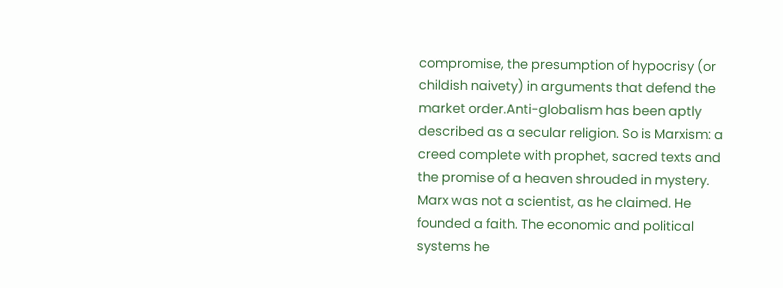compromise, the presumption of hypocrisy (or childish naivety) in arguments that defend the market order.Anti-globalism has been aptly described as a secular religion. So is Marxism: a creed complete with prophet, sacred texts and the promise of a heaven shrouded in mystery. Marx was not a scientist, as he claimed. He founded a faith. The economic and political systems he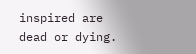inspired are dead or dying.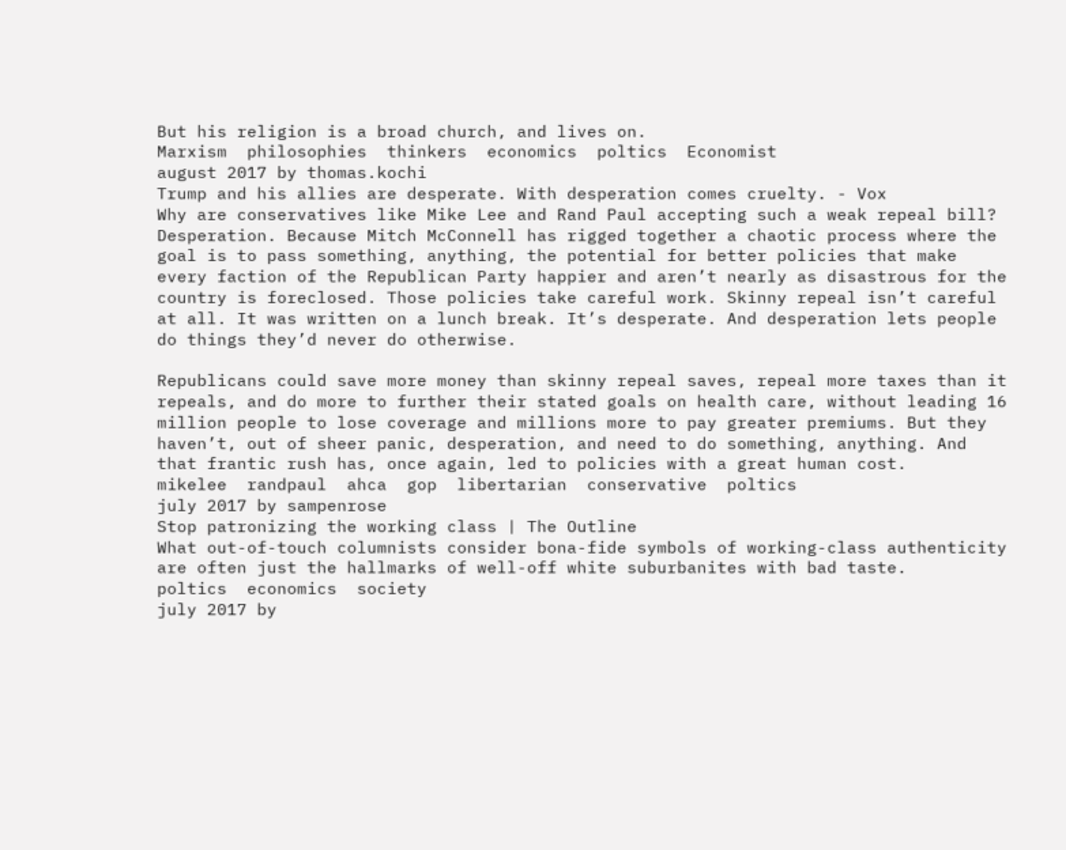But his religion is a broad church, and lives on.
Marxism  philosophies  thinkers  economics  poltics  Economist
august 2017 by thomas.kochi
Trump and his allies are desperate. With desperation comes cruelty. - Vox
Why are conservatives like Mike Lee and Rand Paul accepting such a weak repeal bill? Desperation. Because Mitch McConnell has rigged together a chaotic process where the goal is to pass something, anything, the potential for better policies that make every faction of the Republican Party happier and aren’t nearly as disastrous for the country is foreclosed. Those policies take careful work. Skinny repeal isn’t careful at all. It was written on a lunch break. It’s desperate. And desperation lets people do things they’d never do otherwise.

Republicans could save more money than skinny repeal saves, repeal more taxes than it repeals, and do more to further their stated goals on health care, without leading 16 million people to lose coverage and millions more to pay greater premiums. But they haven’t, out of sheer panic, desperation, and need to do something, anything. And that frantic rush has, once again, led to policies with a great human cost.
mikelee  randpaul  ahca  gop  libertarian  conservative  poltics
july 2017 by sampenrose
Stop patronizing the working class | The Outline
What out-of-touch columnists consider bona-fide symbols of working-class authenticity are often just the hallmarks of well-off white suburbanites with bad taste.
poltics  economics  society
july 2017 by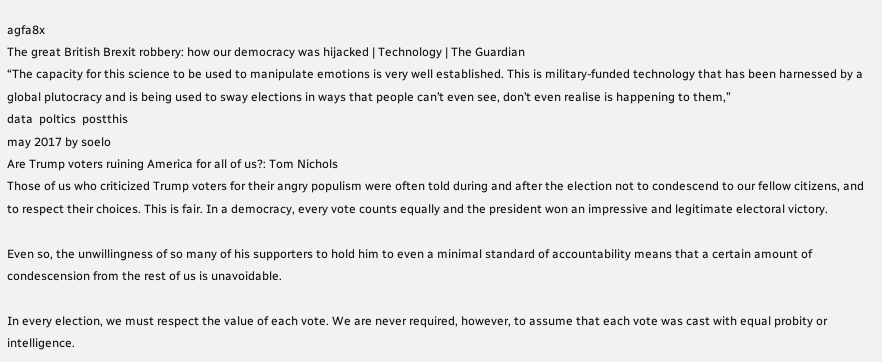agfa8x
The great British Brexit robbery: how our democracy was hijacked | Technology | The Guardian
“The capacity for this science to be used to manipulate emotions is very well established. This is military-funded technology that has been harnessed by a global plutocracy and is being used to sway elections in ways that people can’t even see, don’t even realise is happening to them,”
data  poltics  postthis
may 2017 by soelo
Are Trump voters ruining America for all of us?: Tom Nichols
Those of us who criticized Trump voters for their angry populism were often told during and after the election not to condescend to our fellow citizens, and to respect their choices. This is fair. In a democracy, every vote counts equally and the president won an impressive and legitimate electoral victory.

Even so, the unwillingness of so many of his supporters to hold him to even a minimal standard of accountability means that a certain amount of condescension from the rest of us is unavoidable.

In every election, we must respect the value of each vote. We are never required, however, to assume that each vote was cast with equal probity or intelligence.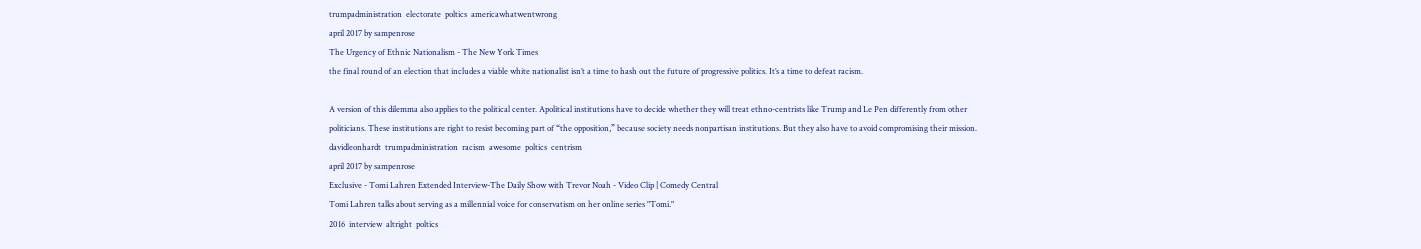trumpadministration  electorate  poltics  americawhatwentwrong
april 2017 by sampenrose
The Urgency of Ethnic Nationalism - The New York Times
the final round of an election that includes a viable white nationalist isn’t a time to hash out the future of progressive politics. It’s a time to defeat racism.

A version of this dilemma also applies to the political center. Apolitical institutions have to decide whether they will treat ethno-centrists like Trump and Le Pen differently from other politicians. These institutions are right to resist becoming part of “the opposition,” because society needs nonpartisan institutions. But they also have to avoid compromising their mission.
davidleonhardt  trumpadministration  racism  awesome  poltics  centrism
april 2017 by sampenrose
Exclusive - Tomi Lahren Extended Interview-The Daily Show with Trevor Noah - Video Clip | Comedy Central
Tomi Lahren talks about serving as a millennial voice for conservatism on her online series "Tomi."
2016  interview  altright  poltics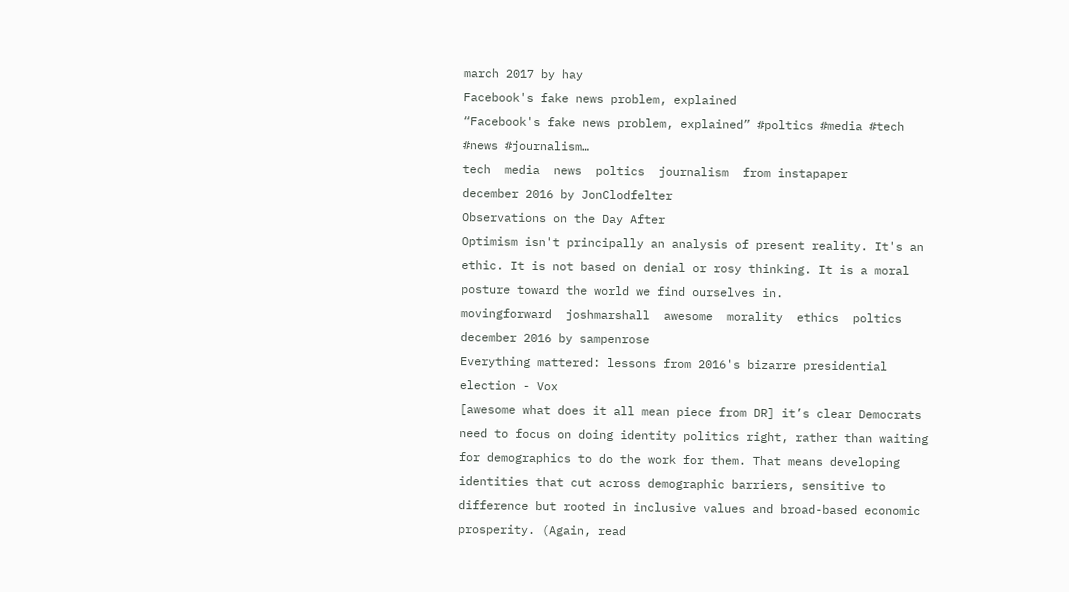march 2017 by hay
Facebook's fake news problem, explained
“Facebook's fake news problem, explained” #poltics #media #tech #news #journalism…
tech  media  news  poltics  journalism  from instapaper
december 2016 by JonClodfelter
Observations on the Day After
Optimism isn't principally an analysis of present reality. It's an ethic. It is not based on denial or rosy thinking. It is a moral posture toward the world we find ourselves in.
movingforward  joshmarshall  awesome  morality  ethics  poltics
december 2016 by sampenrose
Everything mattered: lessons from 2016's bizarre presidential election - Vox
[awesome what does it all mean piece from DR] it’s clear Democrats need to focus on doing identity politics right, rather than waiting for demographics to do the work for them. That means developing identities that cut across demographic barriers, sensitive to difference but rooted in inclusive values and broad-based economic prosperity. (Again, read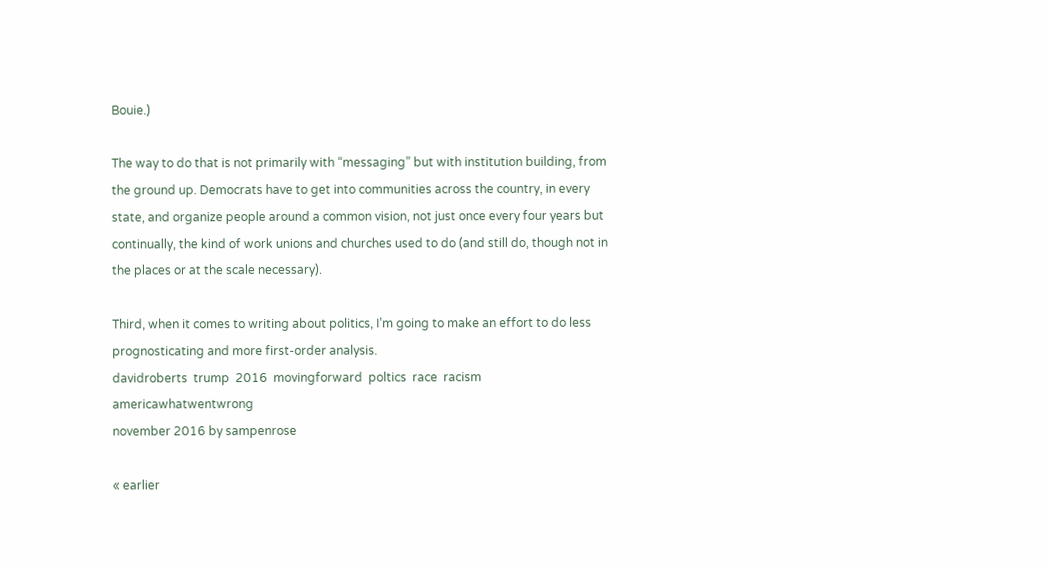Bouie.)

The way to do that is not primarily with “messaging” but with institution building, from the ground up. Democrats have to get into communities across the country, in every state, and organize people around a common vision, not just once every four years but continually, the kind of work unions and churches used to do (and still do, though not in the places or at the scale necessary).

Third, when it comes to writing about politics, I’m going to make an effort to do less prognosticating and more first-order analysis.
davidroberts  trump  2016  movingforward  poltics  race  racism  americawhatwentwrong
november 2016 by sampenrose

« earlier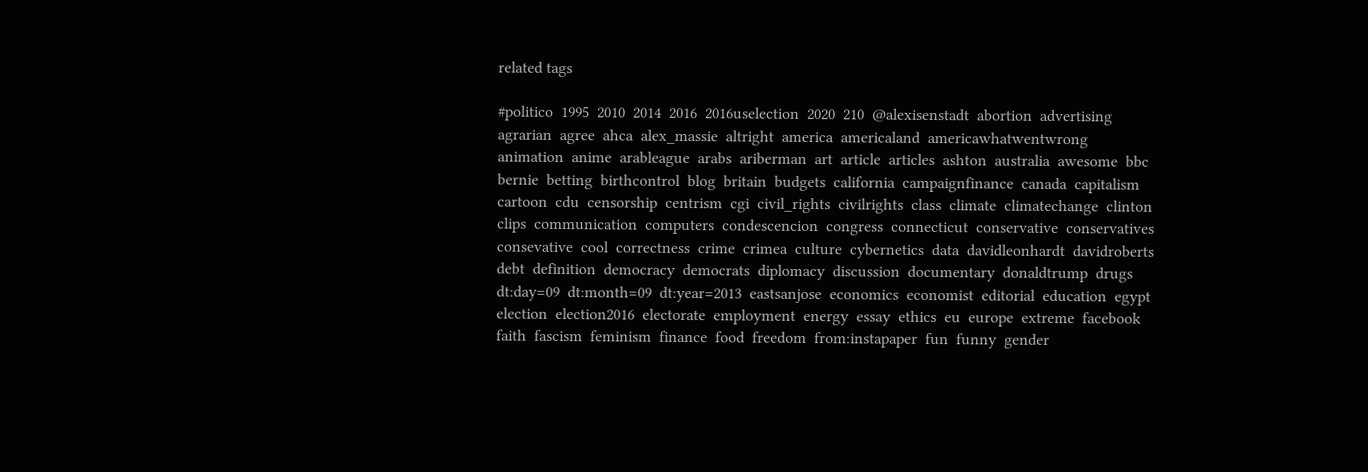related tags

#politico  1995  2010  2014  2016  2016uselection  2020  210  @alexisenstadt  abortion  advertising  agrarian  agree  ahca  alex_massie  altright  america  americaland  americawhatwentwrong  animation  anime  arableague  arabs  ariberman  art  article  articles  ashton  australia  awesome  bbc  bernie  betting  birthcontrol  blog  britain  budgets  california  campaignfinance  canada  capitalism  cartoon  cdu  censorship  centrism  cgi  civil_rights  civilrights  class  climate  climatechange  clinton  clips  communication  computers  condescencion  congress  connecticut  conservative  conservatives  consevative  cool  correctness  crime  crimea  culture  cybernetics  data  davidleonhardt  davidroberts  debt  definition  democracy  democrats  diplomacy  discussion  documentary  donaldtrump  drugs  dt:day=09  dt:month=09  dt:year=2013  eastsanjose  economics  economist  editorial  education  egypt  election  election2016  electorate  employment  energy  essay  ethics  eu  europe  extreme  facebook  faith  fascism  feminism  finance  food  freedom  from:instapaper  fun  funny  gender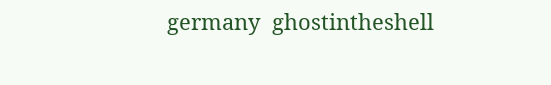germany  ghostintheshell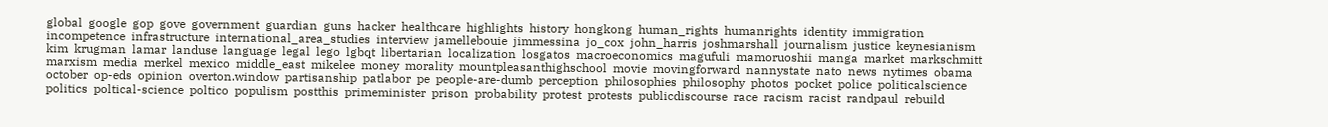global  google  gop  gove  government  guardian  guns  hacker  healthcare  highlights  history  hongkong  human_rights  humanrights  identity  immigration  incompetence  infrastructure  international_area_studies  interview  jamellebouie  jimmessina  jo_cox  john_harris  joshmarshall  journalism  justice  keynesianism  kim  krugman  lamar  landuse  language  legal  lego  lgbqt  libertarian  localization  losgatos  macroeconomics  magufuli  mamoruoshii  manga  market  markschmitt  marxism  media  merkel  mexico  middle_east  mikelee  money  morality  mountpleasanthighschool  movie  movingforward  nannystate  nato  news  nytimes  obama  october  op-eds  opinion  overton.window  partisanship  patlabor  pe  people-are-dumb  perception  philosophies  philosophy  photos  pocket  police  politicalscience  politics  poltical-science  poltico  populism  postthis  primeminister  prison  probability  protest  protests  publicdiscourse  race  racism  racist  randpaul  rebuild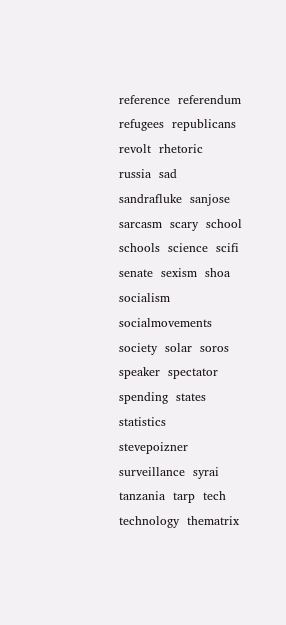reference  referendum  refugees  republicans  revolt  rhetoric  russia  sad  sandrafluke  sanjose  sarcasm  scary  school  schools  science  scifi  senate  sexism  shoa  socialism  socialmovements  society  solar  soros  speaker  spectator  spending  states  statistics  stevepoizner  surveillance  syrai  tanzania  tarp  tech  technology  thematrix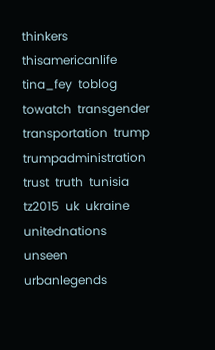thinkers  thisamericanlife  tina_fey  toblog  towatch  transgender  transportation  trump  trumpadministration  trust  truth  tunisia  tz2015  uk  ukraine  unitednations  unseen  urbanlegends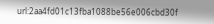url:2aa4fd01c13fba1088be56e006cbd30f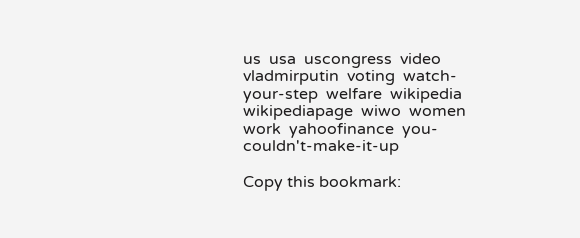us  usa  uscongress  video  vladmirputin  voting  watch-your-step  welfare  wikipedia  wikipediapage  wiwo  women  work  yahoofinance  you-couldn't-make-it-up

Copy this bookmark: